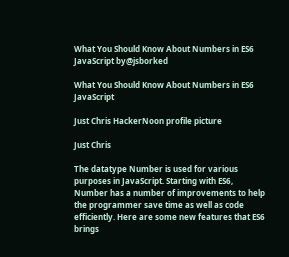What You Should Know About Numbers in ES6 JavaScript by@jsborked

What You Should Know About Numbers in ES6 JavaScript

Just Chris HackerNoon profile picture

Just Chris

The datatype Number is used for various purposes in JavaScript. Starting with ES6, Number has a number of improvements to help the programmer save time as well as code efficiently. Here are some new features that ES6 brings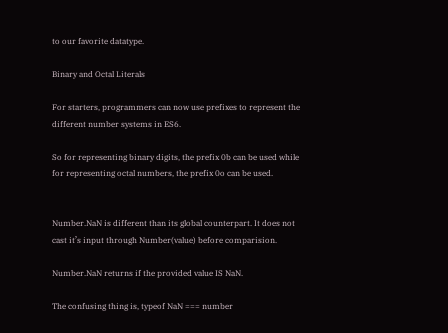to our favorite datatype.

Binary and Octal Literals

For starters, programmers can now use prefixes to represent the different number systems in ES6.

So for representing binary digits, the prefix 0b can be used while for representing octal numbers, the prefix 0o can be used.


Number.NaN is different than its global counterpart. It does not cast it’s input through Number(value) before comparision.

Number.NaN returns if the provided value IS NaN.

The confusing thing is, typeof NaN === number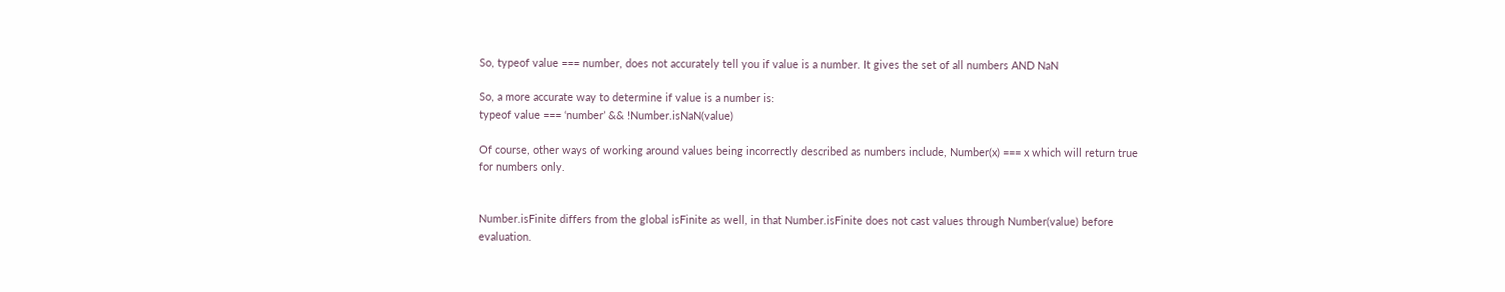So, typeof value === number, does not accurately tell you if value is a number. It gives the set of all numbers AND NaN

So, a more accurate way to determine if value is a number is:
typeof value === ‘number’ && !Number.isNaN(value)

Of course, other ways of working around values being incorrectly described as numbers include, Number(x) === x which will return true for numbers only.


Number.isFinite differs from the global isFinite as well, in that Number.isFinite does not cast values through Number(value) before evaluation.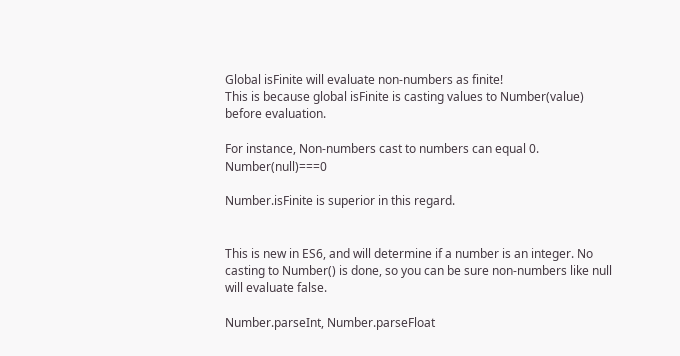Global isFinite will evaluate non-numbers as finite!
This is because global isFinite is casting values to Number(value) before evaluation.

For instance, Non-numbers cast to numbers can equal 0. Number(null)===0

Number.isFinite is superior in this regard.


This is new in ES6, and will determine if a number is an integer. No casting to Number() is done, so you can be sure non-numbers like null will evaluate false.

Number.parseInt, Number.parseFloat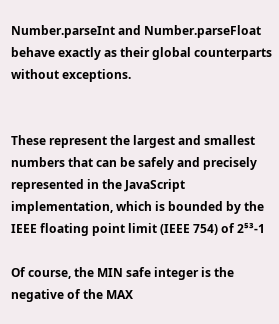Number.parseInt and Number.parseFloat behave exactly as their global counterparts without exceptions.


These represent the largest and smallest numbers that can be safely and precisely represented in the JavaScript implementation, which is bounded by the IEEE floating point limit (IEEE 754) of 2⁵³-1

Of course, the MIN safe integer is the negative of the MAX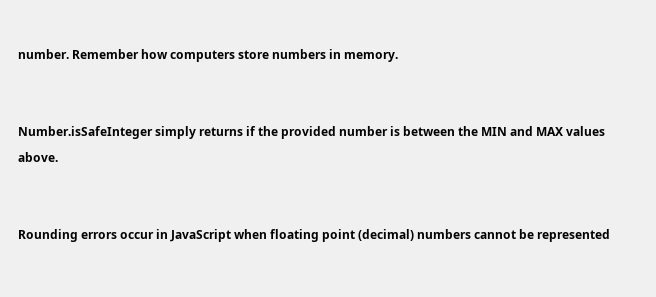number. Remember how computers store numbers in memory.


Number.isSafeInteger simply returns if the provided number is between the MIN and MAX values above.


Rounding errors occur in JavaScript when floating point (decimal) numbers cannot be represented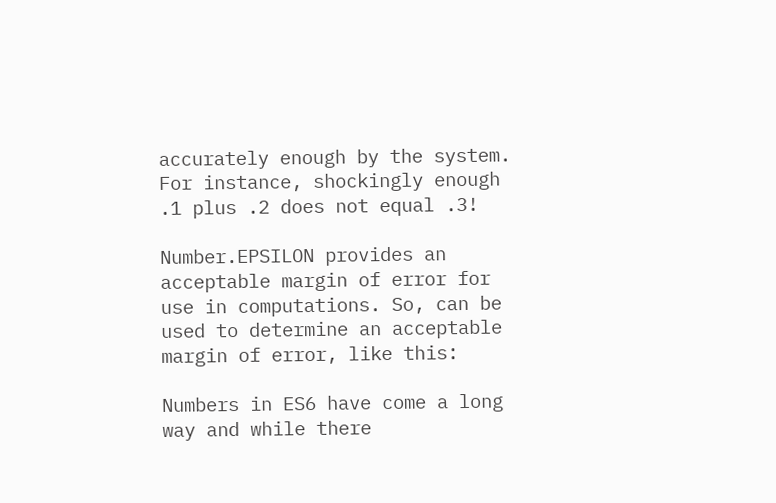accurately enough by the system. For instance, shockingly enough
.1 plus .2 does not equal .3!

Number.EPSILON provides an acceptable margin of error for use in computations. So, can be used to determine an acceptable margin of error, like this:

Numbers in ES6 have come a long way and while there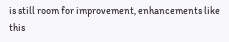is still room for improvement, enhancements like this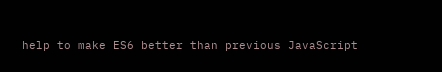help to make ES6 better than previous JavaScript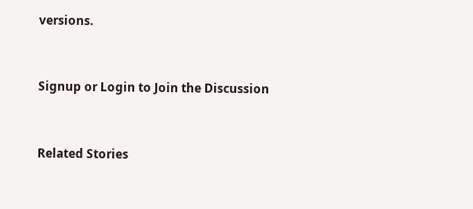versions.


Signup or Login to Join the Discussion


Related Stories